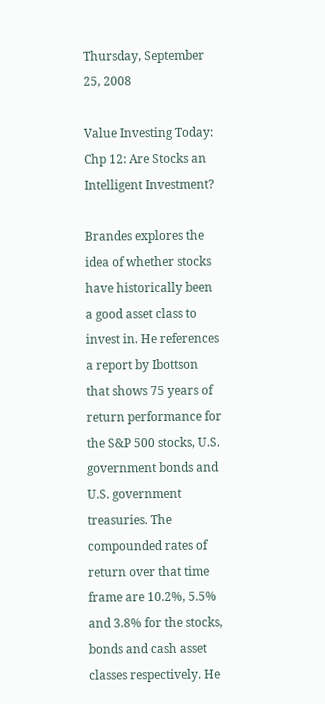Thursday, September 25, 2008

Value Investing Today: Chp 12: Are Stocks an Intelligent Investment?

Brandes explores the idea of whether stocks have historically been a good asset class to invest in. He references a report by Ibottson that shows 75 years of return performance for the S&P 500 stocks, U.S. government bonds and U.S. government treasuries. The compounded rates of return over that time frame are 10.2%, 5.5% and 3.8% for the stocks, bonds and cash asset classes respectively. He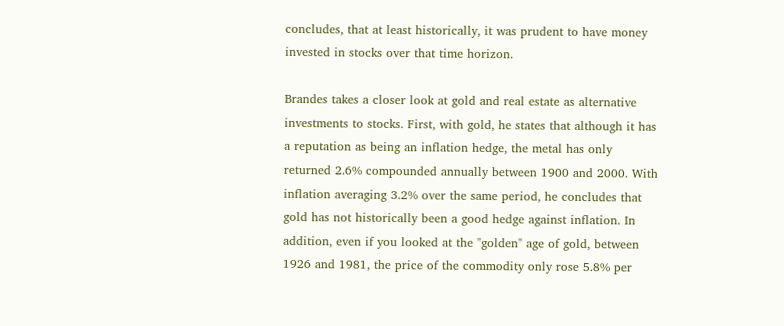concludes, that at least historically, it was prudent to have money invested in stocks over that time horizon.

Brandes takes a closer look at gold and real estate as alternative investments to stocks. First, with gold, he states that although it has a reputation as being an inflation hedge, the metal has only returned 2.6% compounded annually between 1900 and 2000. With inflation averaging 3.2% over the same period, he concludes that gold has not historically been a good hedge against inflation. In addition, even if you looked at the "golden" age of gold, between 1926 and 1981, the price of the commodity only rose 5.8% per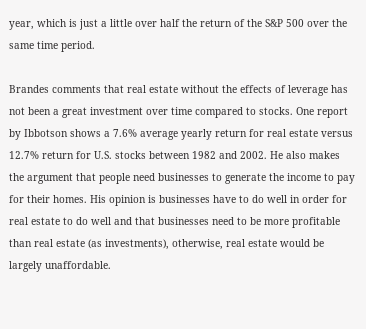year, which is just a little over half the return of the S&P 500 over the same time period.

Brandes comments that real estate without the effects of leverage has not been a great investment over time compared to stocks. One report by Ibbotson shows a 7.6% average yearly return for real estate versus 12.7% return for U.S. stocks between 1982 and 2002. He also makes the argument that people need businesses to generate the income to pay for their homes. His opinion is businesses have to do well in order for real estate to do well and that businesses need to be more profitable than real estate (as investments), otherwise, real estate would be largely unaffordable.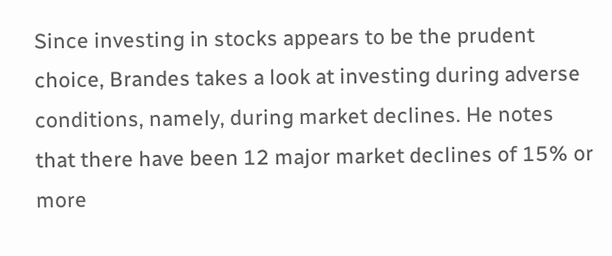Since investing in stocks appears to be the prudent choice, Brandes takes a look at investing during adverse conditions, namely, during market declines. He notes that there have been 12 major market declines of 15% or more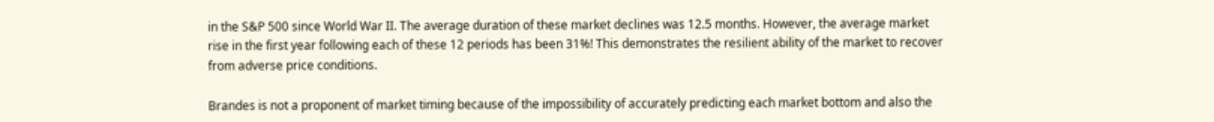in the S&P 500 since World War II. The average duration of these market declines was 12.5 months. However, the average market rise in the first year following each of these 12 periods has been 31%! This demonstrates the resilient ability of the market to recover from adverse price conditions.

Brandes is not a proponent of market timing because of the impossibility of accurately predicting each market bottom and also the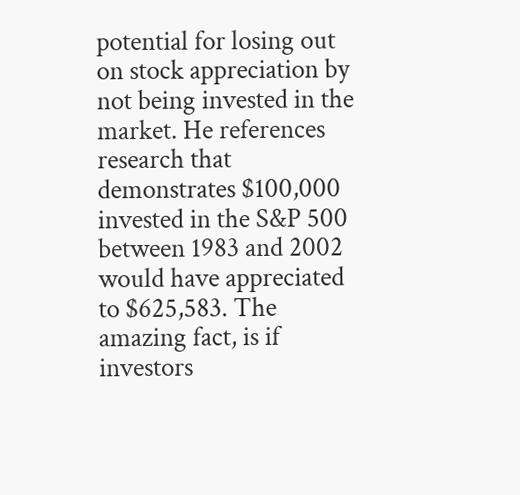potential for losing out on stock appreciation by not being invested in the market. He references research that demonstrates $100,000 invested in the S&P 500 between 1983 and 2002 would have appreciated to $625,583. The amazing fact, is if investors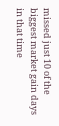missed just 10 of the biggest market gain days in that time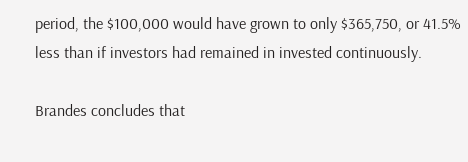period, the $100,000 would have grown to only $365,750, or 41.5% less than if investors had remained in invested continuously.

Brandes concludes that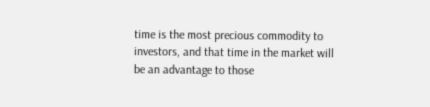time is the most precious commodity to investors, and that time in the market will be an advantage to those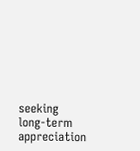seeking long-term appreciation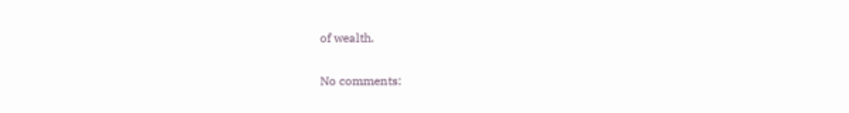of wealth.

No comments: